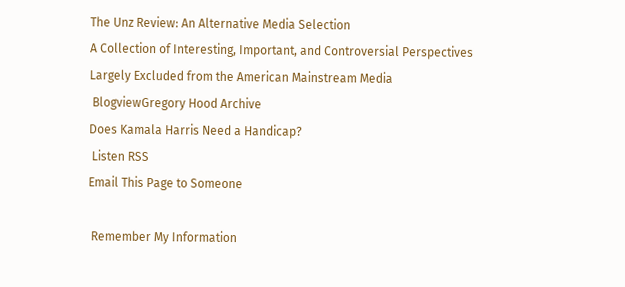The Unz Review: An Alternative Media Selection
A Collection of Interesting, Important, and Controversial Perspectives Largely Excluded from the American Mainstream Media
 BlogviewGregory Hood Archive
Does Kamala Harris Need a Handicap?
 Listen RSS
Email This Page to Someone

 Remember My Information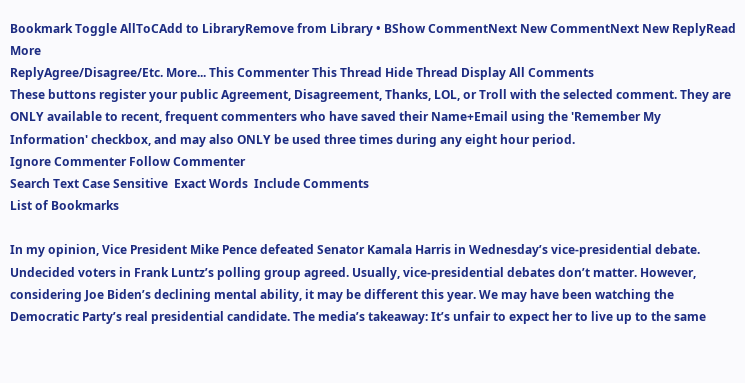Bookmark Toggle AllToCAdd to LibraryRemove from Library • BShow CommentNext New CommentNext New ReplyRead More
ReplyAgree/Disagree/Etc. More... This Commenter This Thread Hide Thread Display All Comments
These buttons register your public Agreement, Disagreement, Thanks, LOL, or Troll with the selected comment. They are ONLY available to recent, frequent commenters who have saved their Name+Email using the 'Remember My Information' checkbox, and may also ONLY be used three times during any eight hour period.
Ignore Commenter Follow Commenter
Search Text Case Sensitive  Exact Words  Include Comments
List of Bookmarks

In my opinion, Vice President Mike Pence defeated Senator Kamala Harris in Wednesday’s vice-presidential debate. Undecided voters in Frank Luntz’s polling group agreed. Usually, vice-presidential debates don’t matter. However, considering Joe Biden’s declining mental ability, it may be different this year. We may have been watching the Democratic Party’s real presidential candidate. The media’s takeaway: It’s unfair to expect her to live up to the same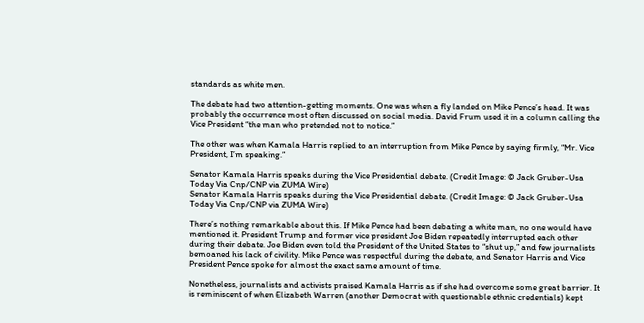standards as white men.

The debate had two attention-getting moments. One was when a fly landed on Mike Pence’s head. It was probably the occurrence most often discussed on social media. David Frum used it in a column calling the Vice President “the man who pretended not to notice.”

The other was when Kamala Harris replied to an interruption from Mike Pence by saying firmly, “Mr. Vice President, I’m speaking.”

Senator Kamala Harris speaks during the Vice Presidential debate. (Credit Image: © Jack Gruber-Usa Today Via Cnp/CNP via ZUMA Wire)
Senator Kamala Harris speaks during the Vice Presidential debate. (Credit Image: © Jack Gruber-Usa Today Via Cnp/CNP via ZUMA Wire)

There’s nothing remarkable about this. If Mike Pence had been debating a white man, no one would have mentioned it. President Trump and former vice president Joe Biden repeatedly interrupted each other during their debate. Joe Biden even told the President of the United States to “shut up,” and few journalists bemoaned his lack of civility. Mike Pence was respectful during the debate, and Senator Harris and Vice President Pence spoke for almost the exact same amount of time.

Nonetheless, journalists and activists praised Kamala Harris as if she had overcome some great barrier. It is reminiscent of when Elizabeth Warren (another Democrat with questionable ethnic credentials) kept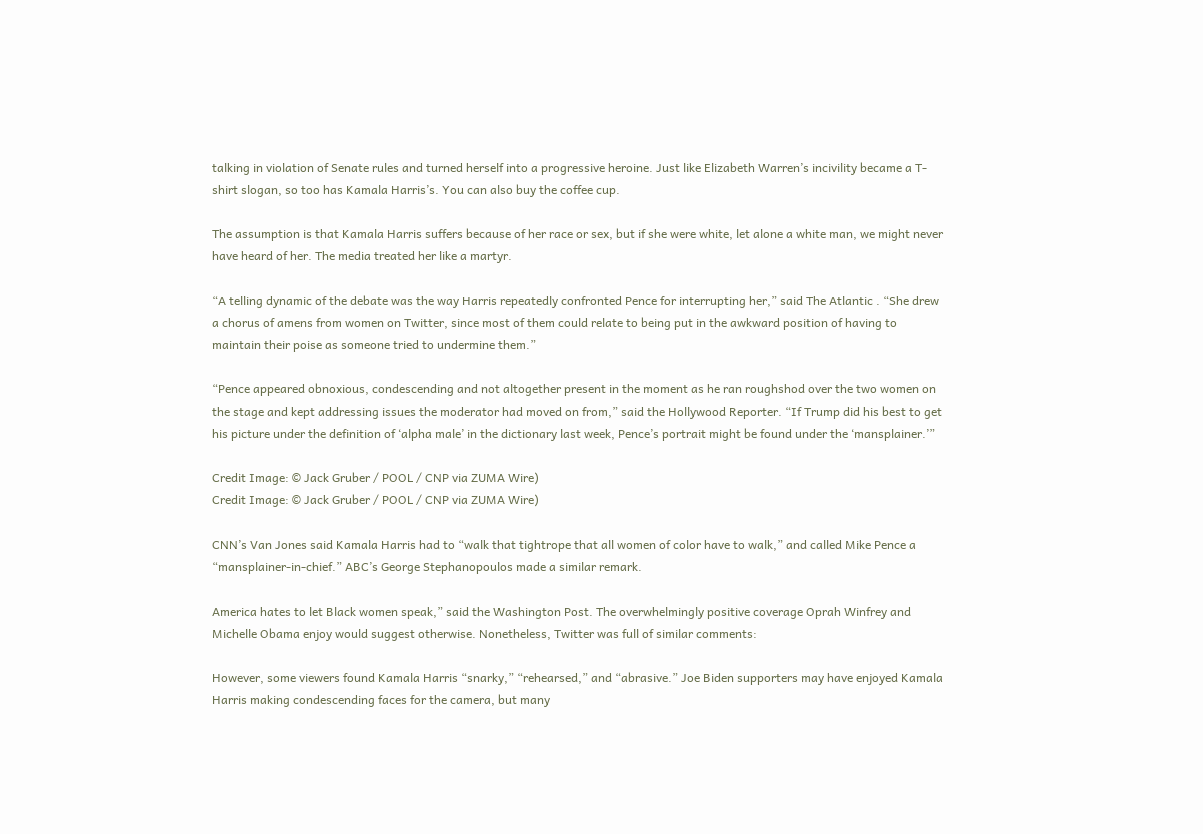talking in violation of Senate rules and turned herself into a progressive heroine. Just like Elizabeth Warren’s incivility became a T-shirt slogan, so too has Kamala Harris’s. You can also buy the coffee cup.

The assumption is that Kamala Harris suffers because of her race or sex, but if she were white, let alone a white man, we might never have heard of her. The media treated her like a martyr.

“A telling dynamic of the debate was the way Harris repeatedly confronted Pence for interrupting her,” said The Atlantic . “She drew a chorus of amens from women on Twitter, since most of them could relate to being put in the awkward position of having to maintain their poise as someone tried to undermine them.”

“Pence appeared obnoxious, condescending and not altogether present in the moment as he ran roughshod over the two women on the stage and kept addressing issues the moderator had moved on from,” said the Hollywood Reporter. “If Trump did his best to get his picture under the definition of ‘alpha male’ in the dictionary last week, Pence’s portrait might be found under the ‘mansplainer.’”

Credit Image: © Jack Gruber / POOL / CNP via ZUMA Wire)
Credit Image: © Jack Gruber / POOL / CNP via ZUMA Wire)

CNN’s Van Jones said Kamala Harris had to “walk that tightrope that all women of color have to walk,” and called Mike Pence a “mansplainer-in-chief.” ABC’s George Stephanopoulos made a similar remark.

America hates to let Black women speak,” said the Washington Post. The overwhelmingly positive coverage Oprah Winfrey and Michelle Obama enjoy would suggest otherwise. Nonetheless, Twitter was full of similar comments:

However, some viewers found Kamala Harris “snarky,” “rehearsed,” and “abrasive.” Joe Biden supporters may have enjoyed Kamala Harris making condescending faces for the camera, but many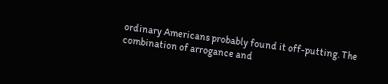ordinary Americans probably found it off-putting. The combination of arrogance and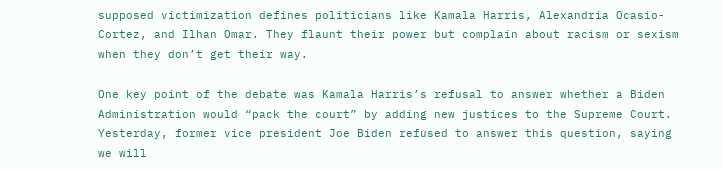supposed victimization defines politicians like Kamala Harris, Alexandria Ocasio-Cortez, and Ilhan Omar. They flaunt their power but complain about racism or sexism when they don’t get their way.

One key point of the debate was Kamala Harris’s refusal to answer whether a Biden Administration would “pack the court” by adding new justices to the Supreme Court. Yesterday, former vice president Joe Biden refused to answer this question, saying we will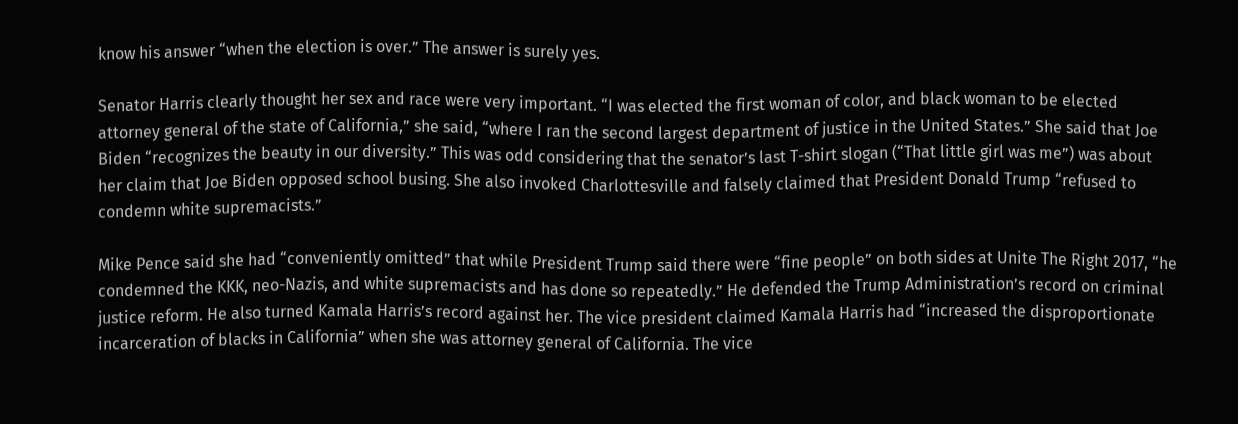know his answer “when the election is over.” The answer is surely yes.

Senator Harris clearly thought her sex and race were very important. “I was elected the first woman of color, and black woman to be elected attorney general of the state of California,” she said, “where I ran the second largest department of justice in the United States.” She said that Joe Biden “recognizes the beauty in our diversity.” This was odd considering that the senator’s last T-shirt slogan (“That little girl was me”) was about her claim that Joe Biden opposed school busing. She also invoked Charlottesville and falsely claimed that President Donald Trump “refused to condemn white supremacists.”

Mike Pence said she had “conveniently omitted” that while President Trump said there were “fine people” on both sides at Unite The Right 2017, “he condemned the KKK, neo-Nazis, and white supremacists and has done so repeatedly.” He defended the Trump Administration’s record on criminal justice reform. He also turned Kamala Harris’s record against her. The vice president claimed Kamala Harris had “increased the disproportionate incarceration of blacks in California” when she was attorney general of California. The vice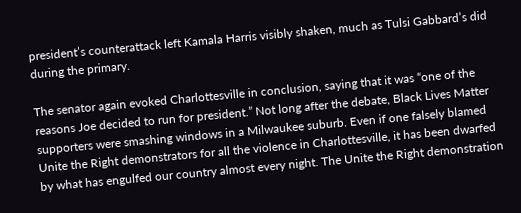president’s counterattack left Kamala Harris visibly shaken, much as Tulsi Gabbard’s did during the primary.

The senator again evoked Charlottesville in conclusion, saying that it was “one of the reasons Joe decided to run for president.” Not long after the debate, Black Lives Matter supporters were smashing windows in a Milwaukee suburb. Even if one falsely blamed Unite the Right demonstrators for all the violence in Charlottesville, it has been dwarfed by what has engulfed our country almost every night. The Unite the Right demonstration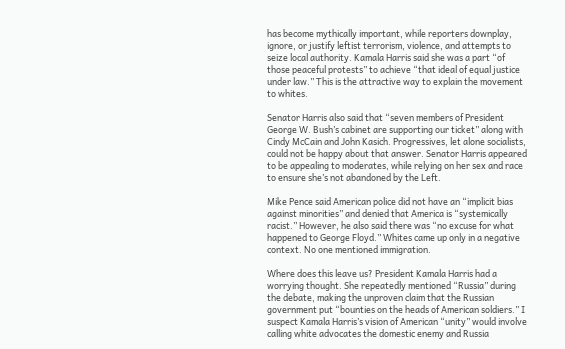has become mythically important, while reporters downplay, ignore, or justify leftist terrorism, violence, and attempts to seize local authority. Kamala Harris said she was a part “of those peaceful protests” to achieve “that ideal of equal justice under law.” This is the attractive way to explain the movement to whites.

Senator Harris also said that “seven members of President George W. Bush’s cabinet are supporting our ticket” along with Cindy McCain and John Kasich. Progressives, let alone socialists, could not be happy about that answer. Senator Harris appeared to be appealing to moderates, while relying on her sex and race to ensure she’s not abandoned by the Left.

Mike Pence said American police did not have an “implicit bias against minorities” and denied that America is “systemically racist.” However, he also said there was “no excuse for what happened to George Floyd.” Whites came up only in a negative context. No one mentioned immigration.

Where does this leave us? President Kamala Harris had a worrying thought. She repeatedly mentioned “Russia” during the debate, making the unproven claim that the Russian government put “bounties on the heads of American soldiers.” I suspect Kamala Harris’s vision of American “unity” would involve calling white advocates the domestic enemy and Russia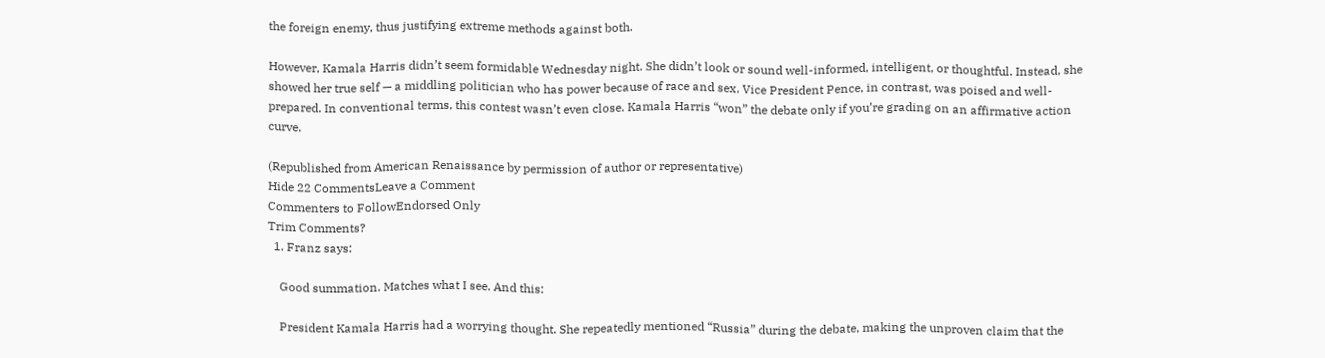the foreign enemy, thus justifying extreme methods against both.

However, Kamala Harris didn’t seem formidable Wednesday night. She didn’t look or sound well-informed, intelligent, or thoughtful. Instead, she showed her true self — a middling politician who has power because of race and sex. Vice President Pence, in contrast, was poised and well-prepared. In conventional terms, this contest wasn’t even close. Kamala Harris “won” the debate only if you’re grading on an affirmative action curve.

(Republished from American Renaissance by permission of author or representative)
Hide 22 CommentsLeave a Comment
Commenters to FollowEndorsed Only
Trim Comments?
  1. Franz says:

    Good summation. Matches what I see. And this:

    President Kamala Harris had a worrying thought. She repeatedly mentioned “Russia” during the debate, making the unproven claim that the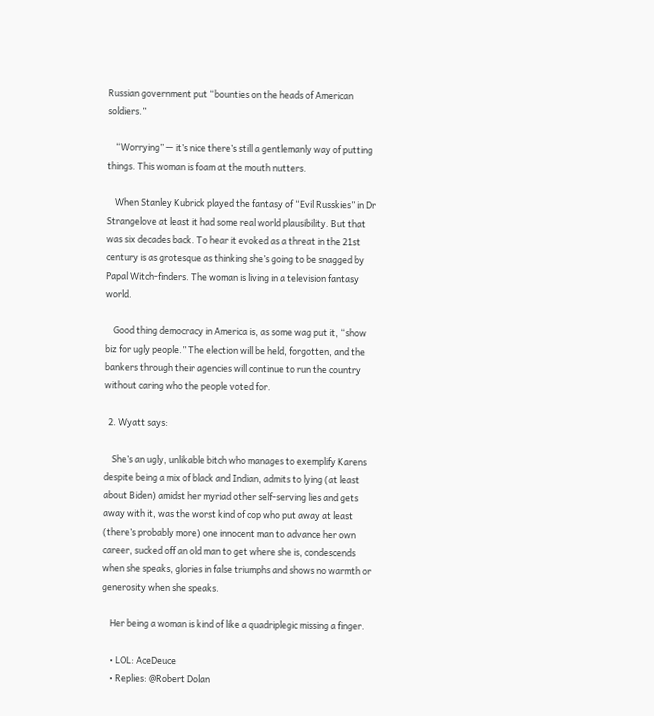Russian government put “bounties on the heads of American soldiers.”

    “Worrying” — it’s nice there’s still a gentlemanly way of putting things. This woman is foam at the mouth nutters.

    When Stanley Kubrick played the fantasy of “Evil Russkies” in Dr Strangelove at least it had some real world plausibility. But that was six decades back. To hear it evoked as a threat in the 21st century is as grotesque as thinking she’s going to be snagged by Papal Witch-finders. The woman is living in a television fantasy world.

    Good thing democracy in America is, as some wag put it, “show biz for ugly people.” The election will be held, forgotten, and the bankers through their agencies will continue to run the country without caring who the people voted for.

  2. Wyatt says:

    She’s an ugly, unlikable bitch who manages to exemplify Karens despite being a mix of black and Indian, admits to lying (at least about Biden) amidst her myriad other self-serving lies and gets away with it, was the worst kind of cop who put away at least (there’s probably more) one innocent man to advance her own career, sucked off an old man to get where she is, condescends when she speaks, glories in false triumphs and shows no warmth or generosity when she speaks.

    Her being a woman is kind of like a quadriplegic missing a finger.

    • LOL: AceDeuce
    • Replies: @Robert Dolan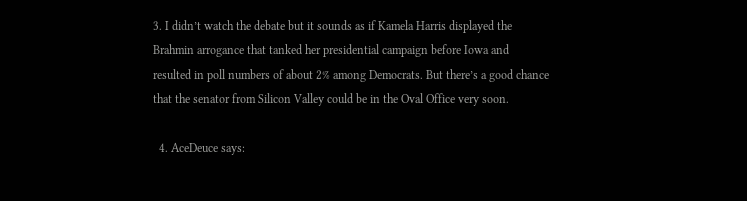3. I didn’t watch the debate but it sounds as if Kamela Harris displayed the Brahmin arrogance that tanked her presidential campaign before Iowa and resulted in poll numbers of about 2% among Democrats. But there’s a good chance that the senator from Silicon Valley could be in the Oval Office very soon.

  4. AceDeuce says: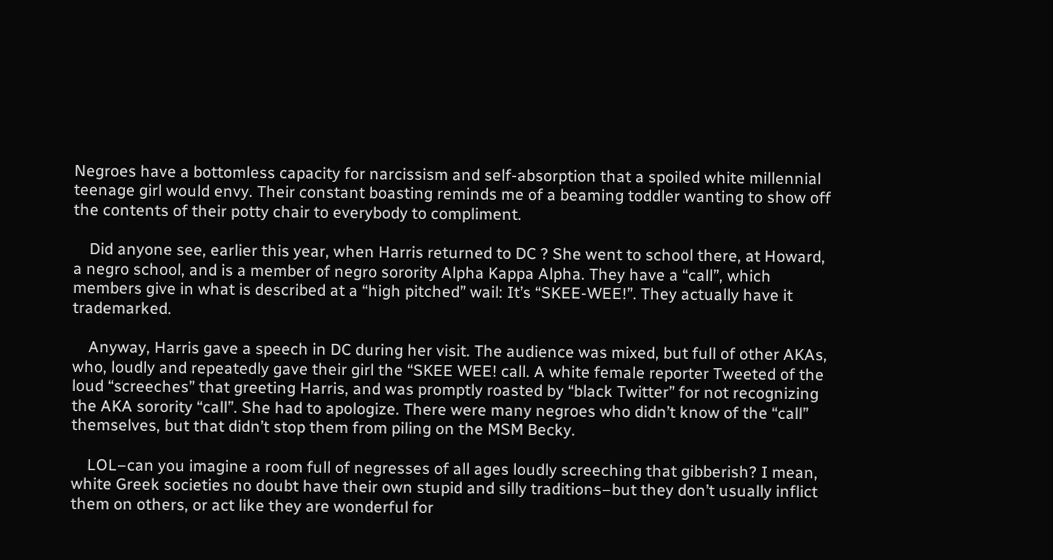Negroes have a bottomless capacity for narcissism and self-absorption that a spoiled white millennial teenage girl would envy. Their constant boasting reminds me of a beaming toddler wanting to show off the contents of their potty chair to everybody to compliment.

    Did anyone see, earlier this year, when Harris returned to DC ? She went to school there, at Howard, a negro school, and is a member of negro sorority Alpha Kappa Alpha. They have a “call”, which members give in what is described at a “high pitched” wail: It’s “SKEE-WEE!”. They actually have it trademarked.

    Anyway, Harris gave a speech in DC during her visit. The audience was mixed, but full of other AKAs, who, loudly and repeatedly gave their girl the “SKEE WEE! call. A white female reporter Tweeted of the loud “screeches” that greeting Harris, and was promptly roasted by “black Twitter” for not recognizing the AKA sorority “call”. She had to apologize. There were many negroes who didn’t know of the “call” themselves, but that didn’t stop them from piling on the MSM Becky.

    LOL–can you imagine a room full of negresses of all ages loudly screeching that gibberish? I mean, white Greek societies no doubt have their own stupid and silly traditions–but they don’t usually inflict them on others, or act like they are wonderful for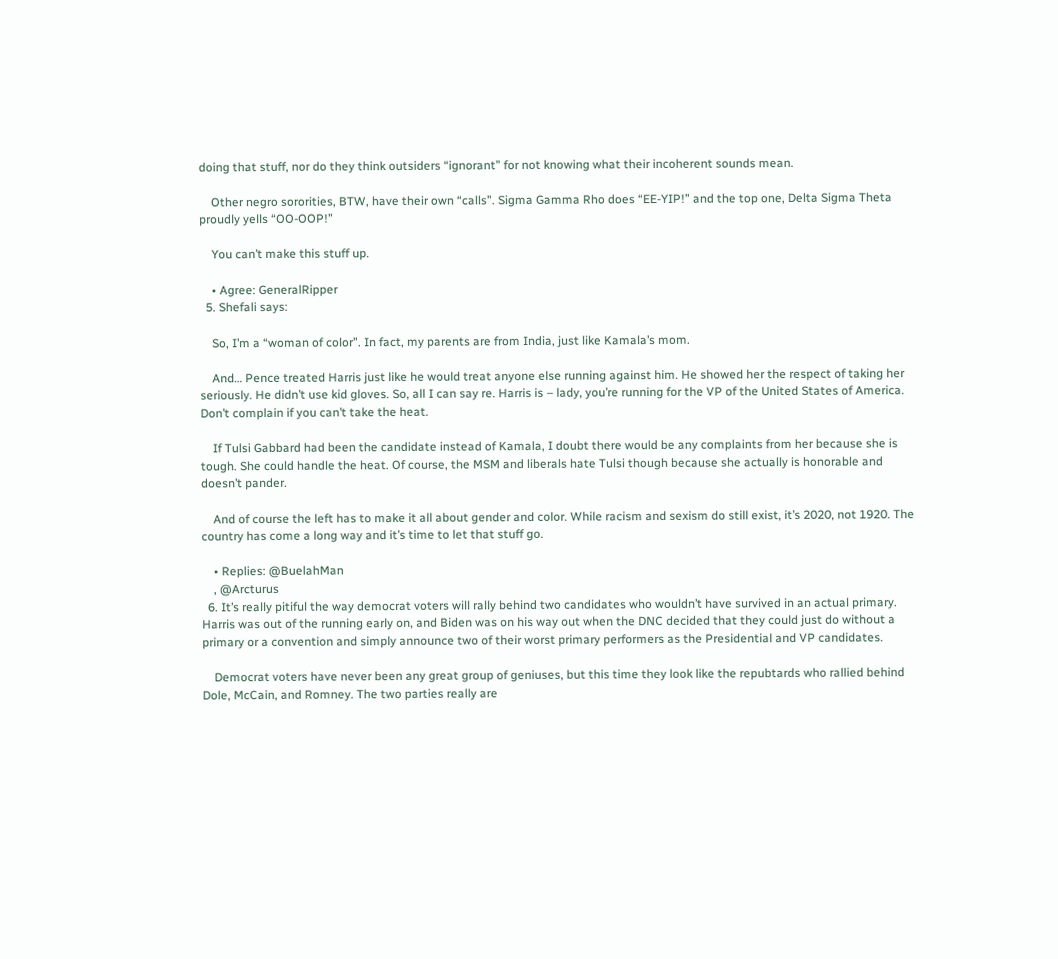doing that stuff, nor do they think outsiders “ignorant” for not knowing what their incoherent sounds mean.

    Other negro sororities, BTW, have their own “calls”. Sigma Gamma Rho does “EE-YIP!” and the top one, Delta Sigma Theta proudly yells “OO-OOP!”

    You can’t make this stuff up.

    • Agree: GeneralRipper
  5. Shefali says:

    So, I’m a “woman of color”. In fact, my parents are from India, just like Kamala’s mom.

    And… Pence treated Harris just like he would treat anyone else running against him. He showed her the respect of taking her seriously. He didn’t use kid gloves. So, all I can say re. Harris is – lady, you’re running for the VP of the United States of America. Don’t complain if you can’t take the heat.

    If Tulsi Gabbard had been the candidate instead of Kamala, I doubt there would be any complaints from her because she is tough. She could handle the heat. Of course, the MSM and liberals hate Tulsi though because she actually is honorable and doesn’t pander.

    And of course the left has to make it all about gender and color. While racism and sexism do still exist, it’s 2020, not 1920. The country has come a long way and it’s time to let that stuff go.

    • Replies: @BuelahMan
    , @Arcturus
  6. It’s really pitiful the way democrat voters will rally behind two candidates who wouldn’t have survived in an actual primary. Harris was out of the running early on, and Biden was on his way out when the DNC decided that they could just do without a primary or a convention and simply announce two of their worst primary performers as the Presidential and VP candidates.

    Democrat voters have never been any great group of geniuses, but this time they look like the repubtards who rallied behind Dole, McCain, and Romney. The two parties really are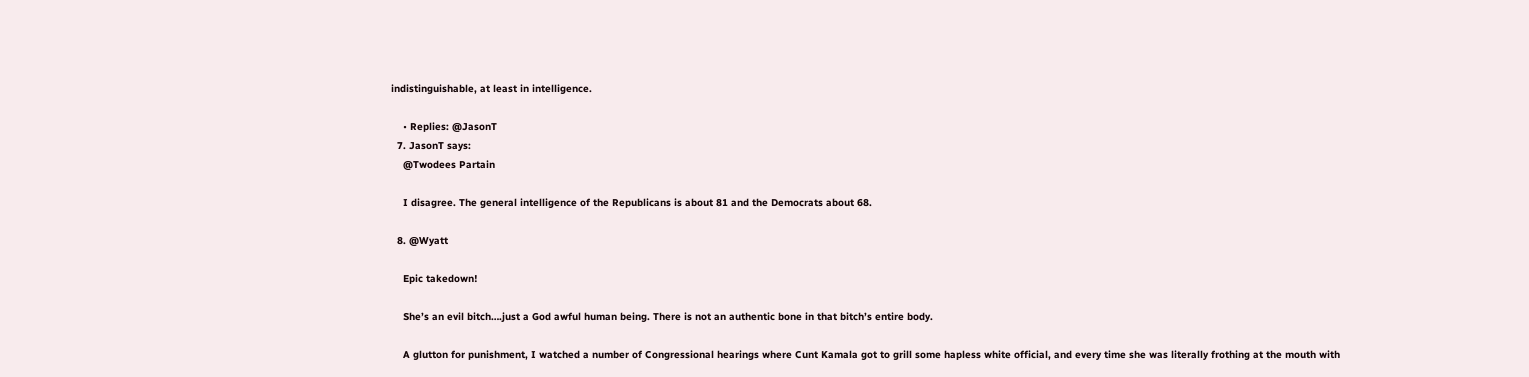indistinguishable, at least in intelligence.

    • Replies: @JasonT
  7. JasonT says:
    @Twodees Partain

    I disagree. The general intelligence of the Republicans is about 81 and the Democrats about 68.

  8. @Wyatt

    Epic takedown!

    She’s an evil bitch….just a God awful human being. There is not an authentic bone in that bitch’s entire body.

    A glutton for punishment, I watched a number of Congressional hearings where Cunt Kamala got to grill some hapless white official, and every time she was literally frothing at the mouth with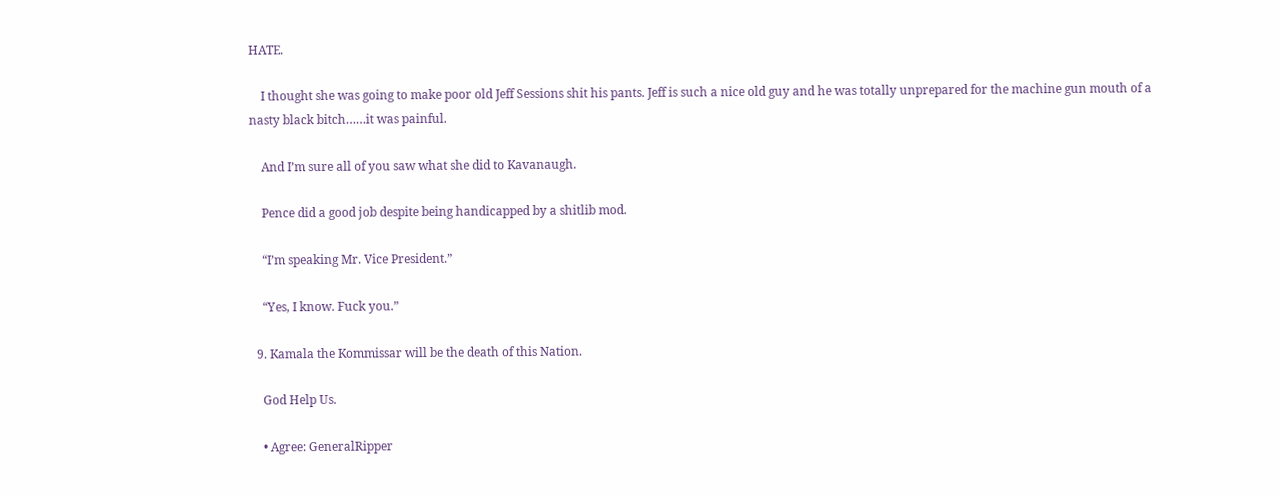HATE.

    I thought she was going to make poor old Jeff Sessions shit his pants. Jeff is such a nice old guy and he was totally unprepared for the machine gun mouth of a nasty black bitch……it was painful.

    And I’m sure all of you saw what she did to Kavanaugh.

    Pence did a good job despite being handicapped by a shitlib mod.

    “I’m speaking Mr. Vice President.”

    “Yes, I know. Fuck you.”

  9. Kamala the Kommissar will be the death of this Nation.

    God Help Us.

    • Agree: GeneralRipper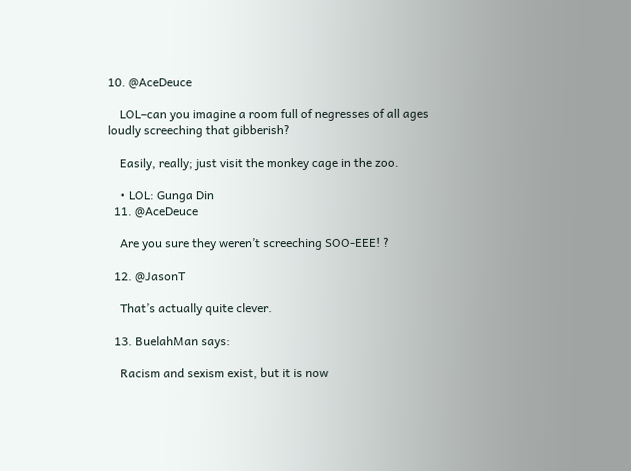10. @AceDeuce

    LOL–can you imagine a room full of negresses of all ages loudly screeching that gibberish?

    Easily, really; just visit the monkey cage in the zoo.

    • LOL: Gunga Din
  11. @AceDeuce

    Are you sure they weren’t screeching SOO-EEE! ?

  12. @JasonT

    That’s actually quite clever.

  13. BuelahMan says:

    Racism and sexism exist, but it is now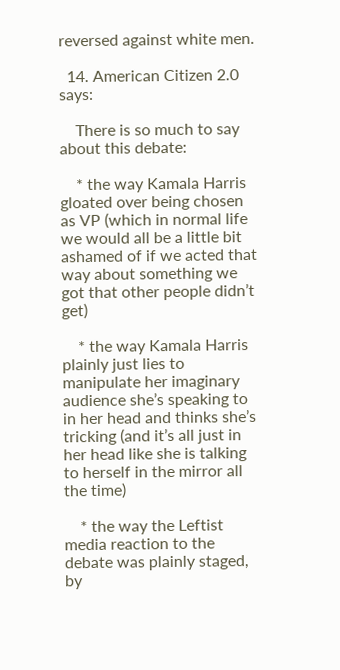reversed against white men.

  14. American Citizen 2.0 says:

    There is so much to say about this debate:

    * the way Kamala Harris gloated over being chosen as VP (which in normal life we would all be a little bit ashamed of if we acted that way about something we got that other people didn’t get)

    * the way Kamala Harris plainly just lies to manipulate her imaginary audience she’s speaking to in her head and thinks she’s tricking (and it’s all just in her head like she is talking to herself in the mirror all the time)

    * the way the Leftist media reaction to the debate was plainly staged, by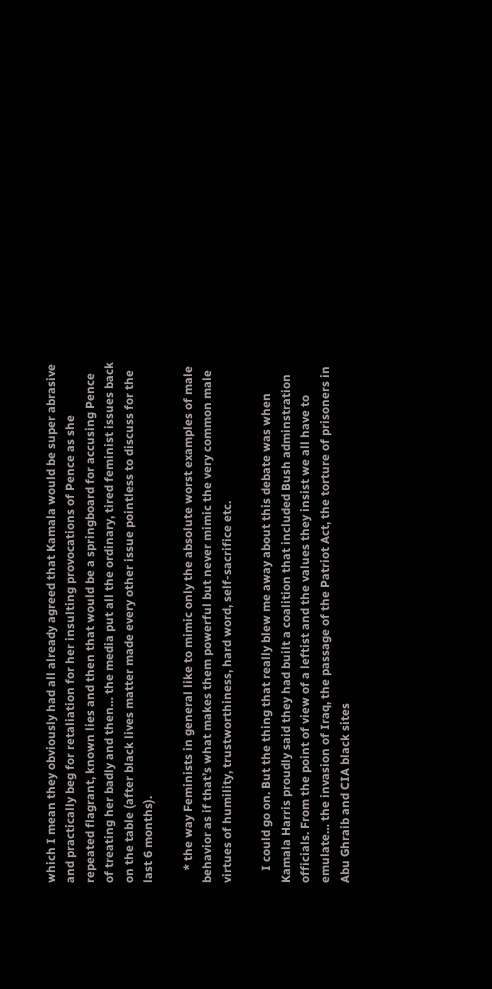which I mean they obviously had all already agreed that Kamala would be super abrasive and practically beg for retaliation for her insulting provocations of Pence as she repeated flagrant, known lies and then that would be a springboard for accusing Pence of treating her badly and then… the media put all the ordinary, tired feminist issues back on the table (after black lives matter made every other issue pointless to discuss for the last 6 months).

    * the way Feminists in general like to mimic only the absolute worst examples of male behavior as if that’s what makes them powerful but never mimic the very common male virtues of humility, trustworthiness, hard word, self-sacrifice etc.

    I could go on. But the thing that really blew me away about this debate was when Kamala Harris proudly said they had built a coalition that included Bush adminstration officials. From the point of view of a leftist and the values they insist we all have to emulate… the invasion of Iraq, the passage of the Patriot Act, the torture of prisoners in Abu Ghraib and CIA black sites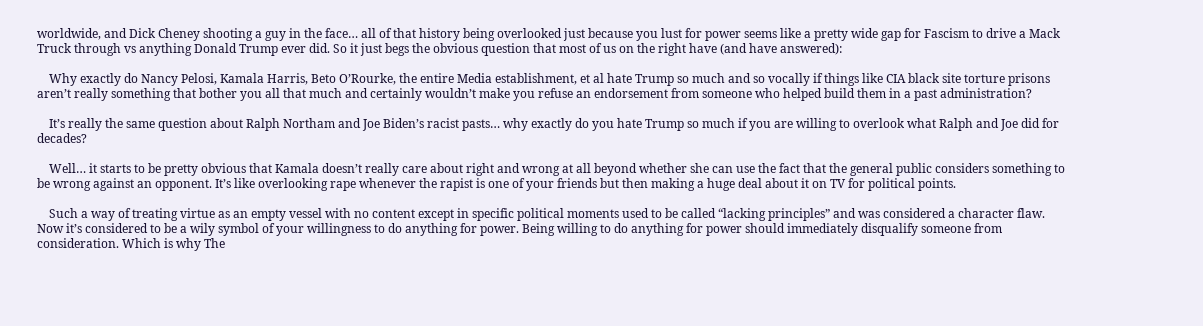worldwide, and Dick Cheney shooting a guy in the face… all of that history being overlooked just because you lust for power seems like a pretty wide gap for Fascism to drive a Mack Truck through vs anything Donald Trump ever did. So it just begs the obvious question that most of us on the right have (and have answered):

    Why exactly do Nancy Pelosi, Kamala Harris, Beto O’Rourke, the entire Media establishment, et al hate Trump so much and so vocally if things like CIA black site torture prisons aren’t really something that bother you all that much and certainly wouldn’t make you refuse an endorsement from someone who helped build them in a past administration?

    It’s really the same question about Ralph Northam and Joe Biden’s racist pasts… why exactly do you hate Trump so much if you are willing to overlook what Ralph and Joe did for decades?

    Well… it starts to be pretty obvious that Kamala doesn’t really care about right and wrong at all beyond whether she can use the fact that the general public considers something to be wrong against an opponent. It’s like overlooking rape whenever the rapist is one of your friends but then making a huge deal about it on TV for political points.

    Such a way of treating virtue as an empty vessel with no content except in specific political moments used to be called “lacking principles” and was considered a character flaw. Now it’s considered to be a wily symbol of your willingness to do anything for power. Being willing to do anything for power should immediately disqualify someone from consideration. Which is why The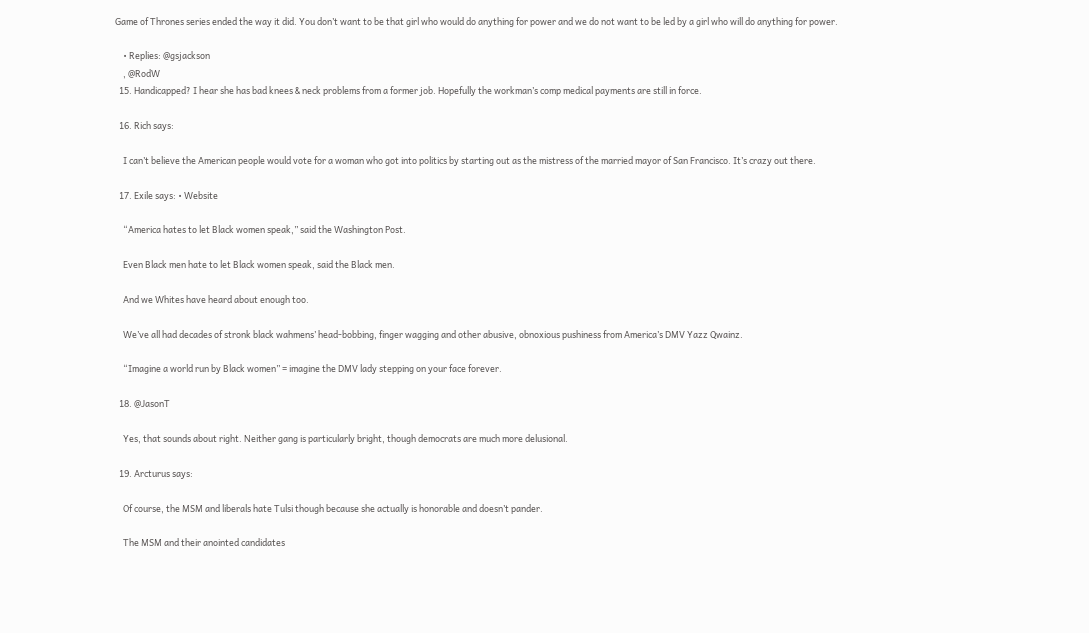Game of Thrones series ended the way it did. You don’t want to be that girl who would do anything for power and we do not want to be led by a girl who will do anything for power.

    • Replies: @gsjackson
    , @RodW
  15. Handicapped? I hear she has bad knees & neck problems from a former job. Hopefully the workman’s comp medical payments are still in force.

  16. Rich says:

    I can’t believe the American people would vote for a woman who got into politics by starting out as the mistress of the married mayor of San Francisco. It’s crazy out there.

  17. Exile says: • Website

    “America hates to let Black women speak,” said the Washington Post.

    Even Black men hate to let Black women speak, said the Black men.

    And we Whites have heard about enough too.

    We’ve all had decades of stronk black wahmens’ head-bobbing, finger wagging and other abusive, obnoxious pushiness from America’s DMV Yazz Qwainz.

    “Imagine a world run by Black women” = imagine the DMV lady stepping on your face forever.

  18. @JasonT

    Yes, that sounds about right. Neither gang is particularly bright, though democrats are much more delusional.

  19. Arcturus says:

    Of course, the MSM and liberals hate Tulsi though because she actually is honorable and doesn’t pander.

    The MSM and their anointed candidates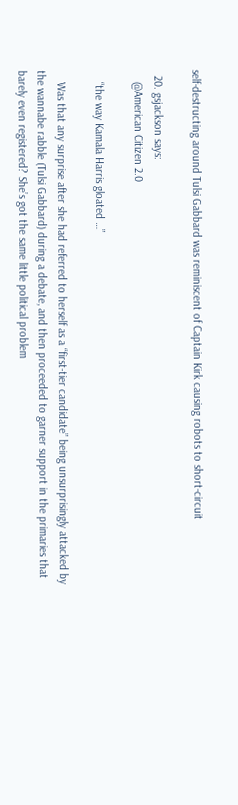self-destructing around Tulsi Gabbard was reminiscent of Captain Kirk causing robots to short-circuit

  20. gsjackson says:
    @American Citizen 2.0

    “the way Kamala Harris gloated …”

    Was that any surprise after she had referred to herself as a “first-tier candidate” being unsurprisingly attacked by the wannabe rabble (Tulsi Gabbard) during a debate, and then proceeded to garner support in the primaries that barely even registered? She’s got the same little political problem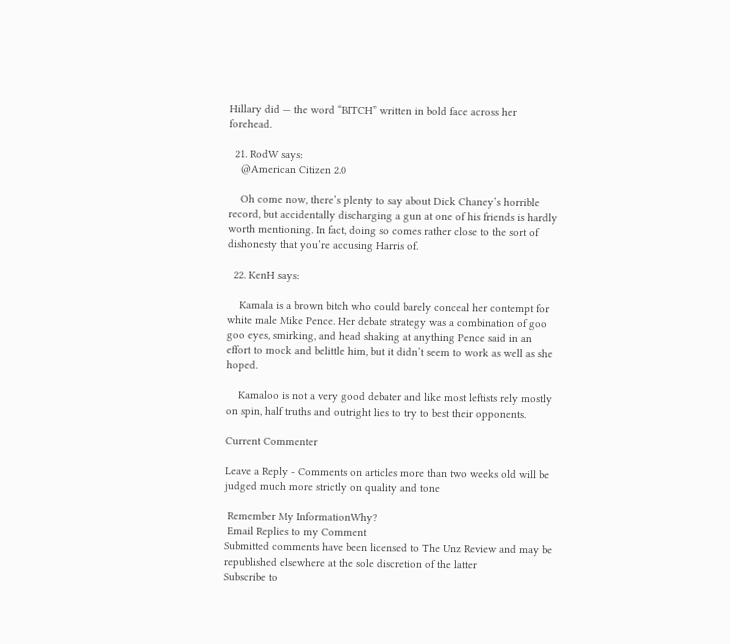Hillary did — the word “BITCH” written in bold face across her forehead.

  21. RodW says:
    @American Citizen 2.0

    Oh come now, there’s plenty to say about Dick Chaney’s horrible record, but accidentally discharging a gun at one of his friends is hardly worth mentioning. In fact, doing so comes rather close to the sort of dishonesty that you’re accusing Harris of.

  22. KenH says:

    Kamala is a brown bitch who could barely conceal her contempt for white male Mike Pence. Her debate strategy was a combination of goo goo eyes, smirking, and head shaking at anything Pence said in an effort to mock and belittle him, but it didn’t seem to work as well as she hoped.

    Kamaloo is not a very good debater and like most leftists rely mostly on spin, half truths and outright lies to try to best their opponents.

Current Commenter

Leave a Reply - Comments on articles more than two weeks old will be judged much more strictly on quality and tone

 Remember My InformationWhy?
 Email Replies to my Comment
Submitted comments have been licensed to The Unz Review and may be republished elsewhere at the sole discretion of the latter
Subscribe to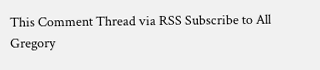This Comment Thread via RSS Subscribe to All Gregory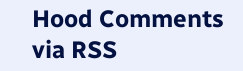Hood Comments via RSS